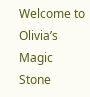Welcome to Olivia’s Magic Stone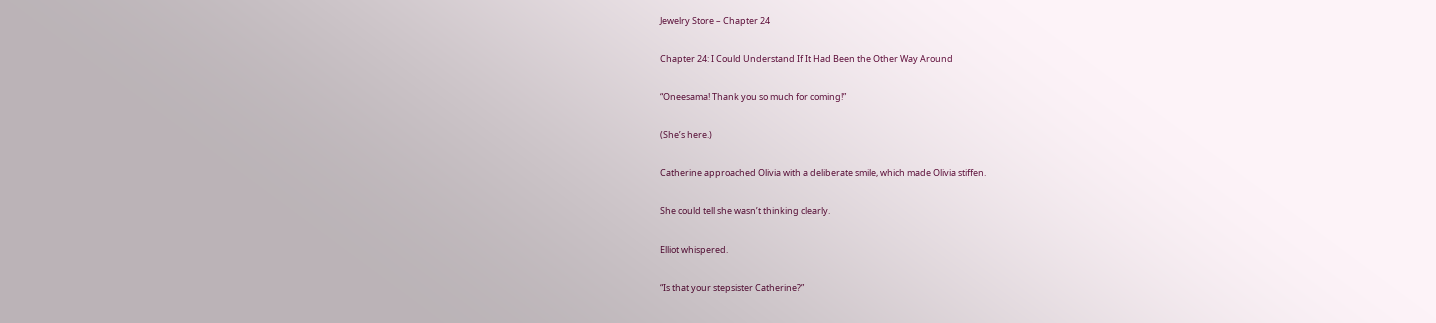Jewelry Store – Chapter 24

Chapter 24: I Could Understand If It Had Been the Other Way Around

“Oneesama! Thank you so much for coming!”

(She’s here.)

Catherine approached Olivia with a deliberate smile, which made Olivia stiffen.

She could tell she wasn’t thinking clearly.

Elliot whispered.

“Is that your stepsister Catherine?”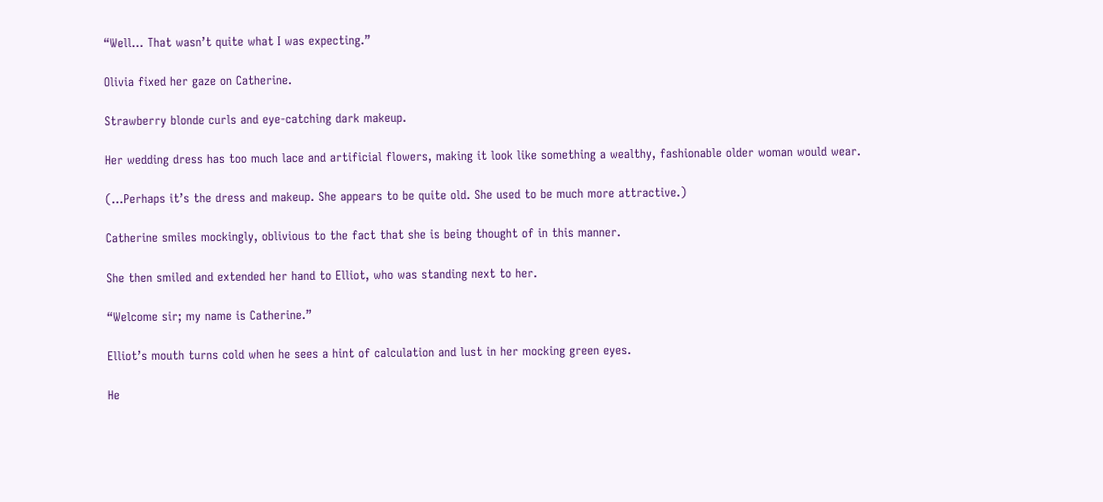“Well… That wasn’t quite what I was expecting.”

Olivia fixed her gaze on Catherine.

Strawberry blonde curls and eye-catching dark makeup.

Her wedding dress has too much lace and artificial flowers, making it look like something a wealthy, fashionable older woman would wear.

(…Perhaps it’s the dress and makeup. She appears to be quite old. She used to be much more attractive.)

Catherine smiles mockingly, oblivious to the fact that she is being thought of in this manner.

She then smiled and extended her hand to Elliot, who was standing next to her.

“Welcome sir; my name is Catherine.”

Elliot’s mouth turns cold when he sees a hint of calculation and lust in her mocking green eyes.

He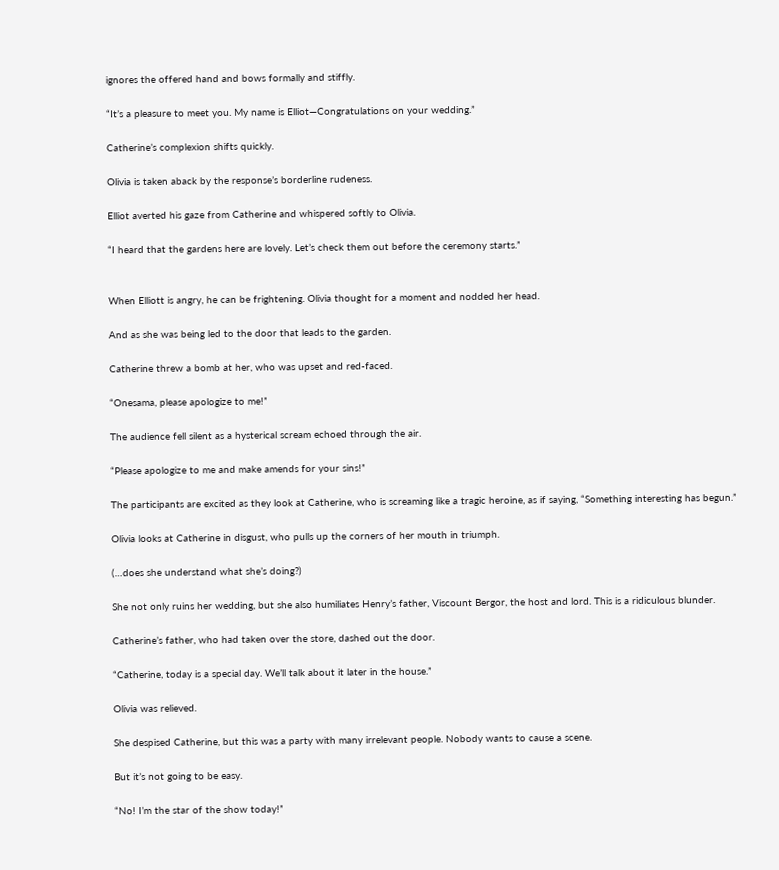ignores the offered hand and bows formally and stiffly.

“It’s a pleasure to meet you. My name is Elliot—Congratulations on your wedding.”

Catherine’s complexion shifts quickly.

Olivia is taken aback by the response’s borderline rudeness.

Elliot averted his gaze from Catherine and whispered softly to Olivia.

“I heard that the gardens here are lovely. Let’s check them out before the ceremony starts.”


When Elliott is angry, he can be frightening. Olivia thought for a moment and nodded her head.

And as she was being led to the door that leads to the garden.

Catherine threw a bomb at her, who was upset and red-faced.

“Onesama, please apologize to me!”

The audience fell silent as a hysterical scream echoed through the air.

“Please apologize to me and make amends for your sins!”

The participants are excited as they look at Catherine, who is screaming like a tragic heroine, as if saying, “Something interesting has begun.”

Olivia looks at Catherine in disgust, who pulls up the corners of her mouth in triumph.

(…does she understand what she’s doing?)

She not only ruins her wedding, but she also humiliates Henry’s father, Viscount Bergor, the host and lord. This is a ridiculous blunder.

Catherine’s father, who had taken over the store, dashed out the door.

“Catherine, today is a special day. We’ll talk about it later in the house.”

Olivia was relieved.

She despised Catherine, but this was a party with many irrelevant people. Nobody wants to cause a scene.

But it’s not going to be easy.

“No! I’m the star of the show today!”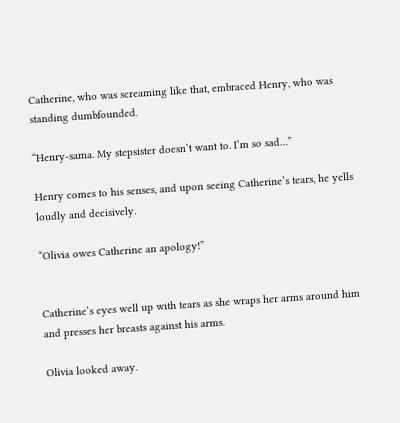Catherine, who was screaming like that, embraced Henry, who was standing dumbfounded.

“Henry-sama. My stepsister doesn’t want to. I’m so sad…”

Henry comes to his senses, and upon seeing Catherine’s tears, he yells loudly and decisively.

“Olivia owes Catherine an apology!”


Catherine’s eyes well up with tears as she wraps her arms around him and presses her breasts against his arms.

Olivia looked away.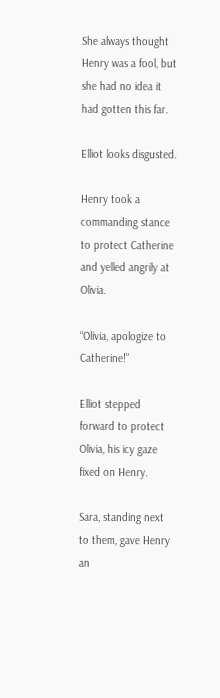She always thought Henry was a fool, but she had no idea it had gotten this far.

Elliot looks disgusted.

Henry took a commanding stance to protect Catherine and yelled angrily at Olivia.

“Olivia, apologize to Catherine!”

Elliot stepped forward to protect Olivia, his icy gaze fixed on Henry.

Sara, standing next to them, gave Henry an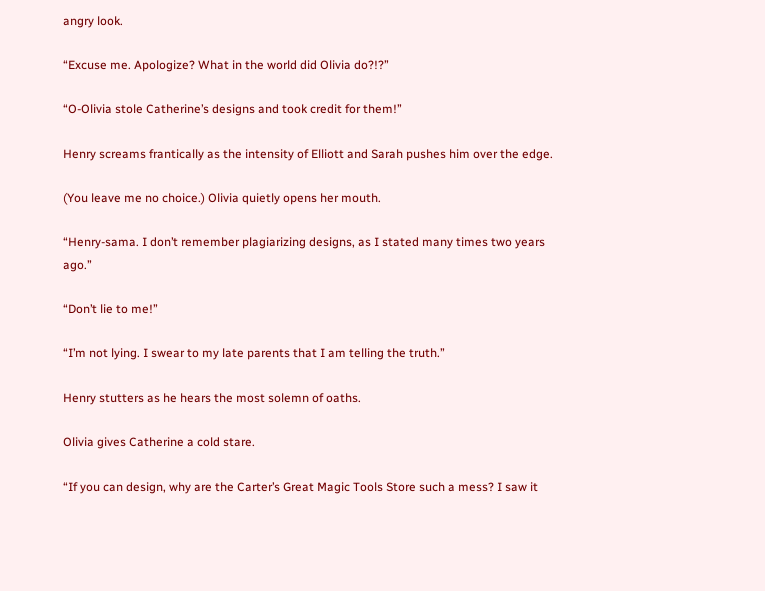angry look.

“Excuse me. Apologize? What in the world did Olivia do?!?”

“O-Olivia stole Catherine’s designs and took credit for them!”

Henry screams frantically as the intensity of Elliott and Sarah pushes him over the edge.

(You leave me no choice.) Olivia quietly opens her mouth.

“Henry-sama. I don’t remember plagiarizing designs, as I stated many times two years ago.”

“Don’t lie to me!”

“I’m not lying. I swear to my late parents that I am telling the truth.”

Henry stutters as he hears the most solemn of oaths.

Olivia gives Catherine a cold stare.

“If you can design, why are the Carter’s Great Magic Tools Store such a mess? I saw it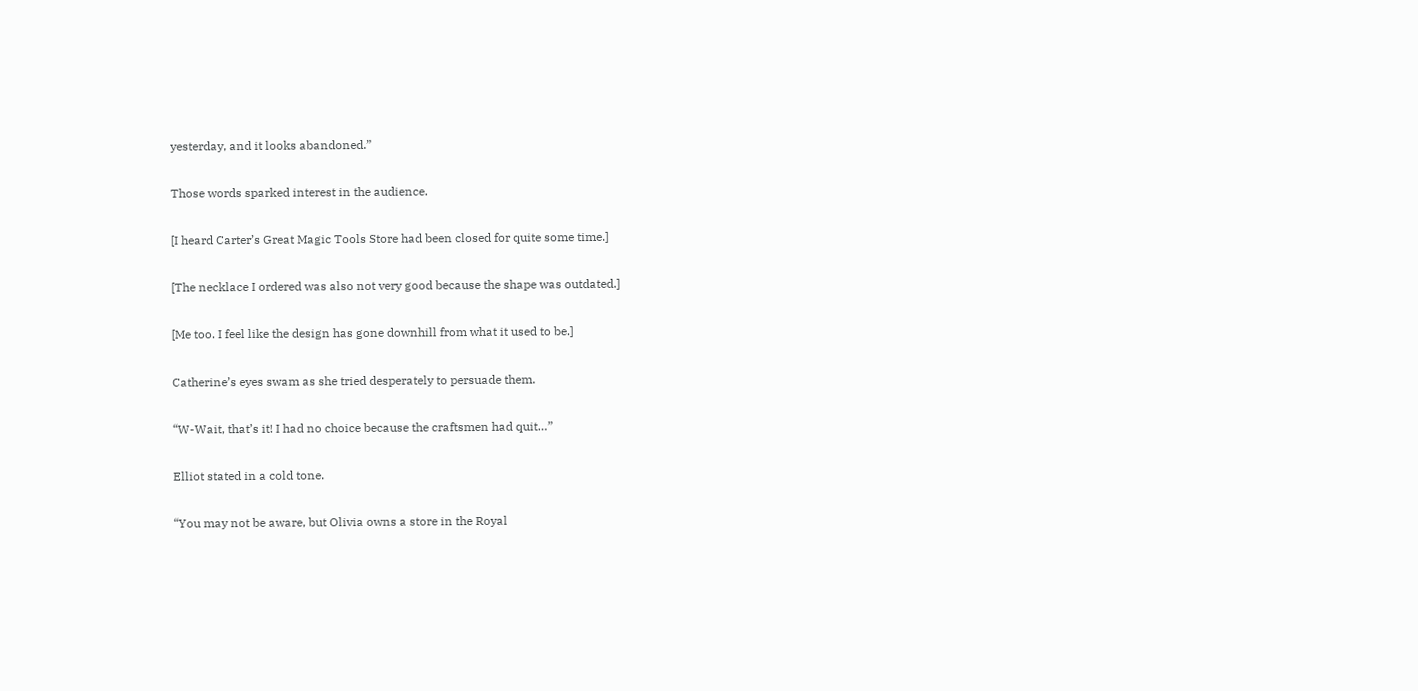yesterday, and it looks abandoned.”

Those words sparked interest in the audience.

[I heard Carter’s Great Magic Tools Store had been closed for quite some time.]

[The necklace I ordered was also not very good because the shape was outdated.]

[Me too. I feel like the design has gone downhill from what it used to be.]

Catherine’s eyes swam as she tried desperately to persuade them.

“W-Wait, that’s it! I had no choice because the craftsmen had quit…”

Elliot stated in a cold tone.

“You may not be aware, but Olivia owns a store in the Royal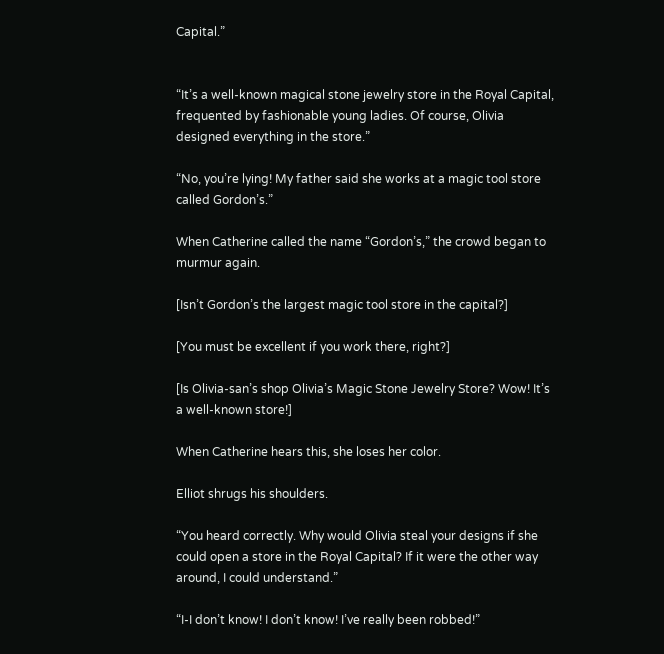Capital.”


“It’s a well-known magical stone jewelry store in the Royal Capital, frequented by fashionable young ladies. Of course, Olivia designed everything in the store.”

“No, you’re lying! My father said she works at a magic tool store called Gordon’s.”

When Catherine called the name “Gordon’s,” the crowd began to murmur again.

[Isn’t Gordon’s the largest magic tool store in the capital?]

[You must be excellent if you work there, right?]

[Is Olivia-san’s shop Olivia’s Magic Stone Jewelry Store? Wow! It’s a well-known store!]

When Catherine hears this, she loses her color.

Elliot shrugs his shoulders.

“You heard correctly. Why would Olivia steal your designs if she could open a store in the Royal Capital? If it were the other way around, I could understand.”

“I-I don’t know! I don’t know! I’ve really been robbed!”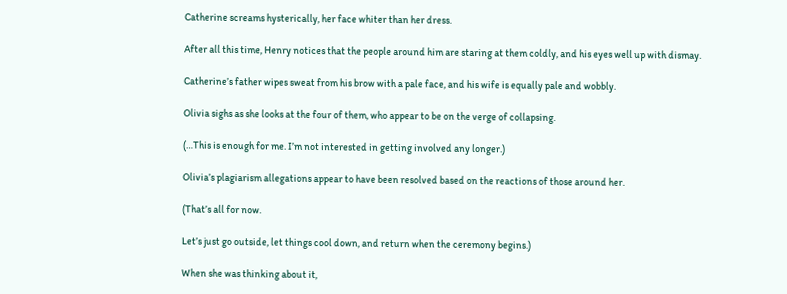Catherine screams hysterically, her face whiter than her dress.

After all this time, Henry notices that the people around him are staring at them coldly, and his eyes well up with dismay.

Catherine’s father wipes sweat from his brow with a pale face, and his wife is equally pale and wobbly.

Olivia sighs as she looks at the four of them, who appear to be on the verge of collapsing.

(…This is enough for me. I’m not interested in getting involved any longer.)

Olivia’s plagiarism allegations appear to have been resolved based on the reactions of those around her.

(That’s all for now.

Let’s just go outside, let things cool down, and return when the ceremony begins.)

When she was thinking about it,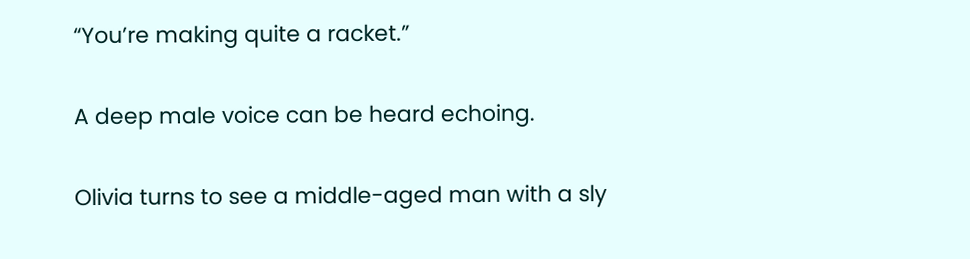“You’re making quite a racket.”

A deep male voice can be heard echoing.

Olivia turns to see a middle-aged man with a sly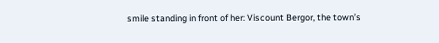smile standing in front of her: Viscount Bergor, the town’s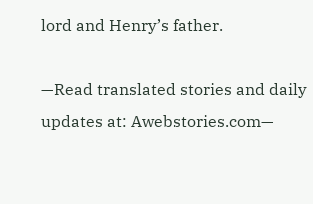lord and Henry’s father.

—Read translated stories and daily updates at: Awebstories.com—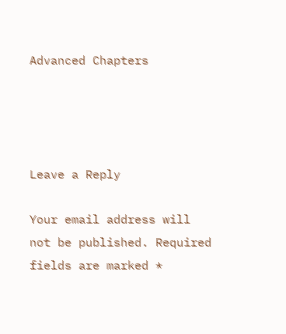Advanced Chapters




Leave a Reply

Your email address will not be published. Required fields are marked *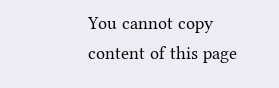You cannot copy content of this page